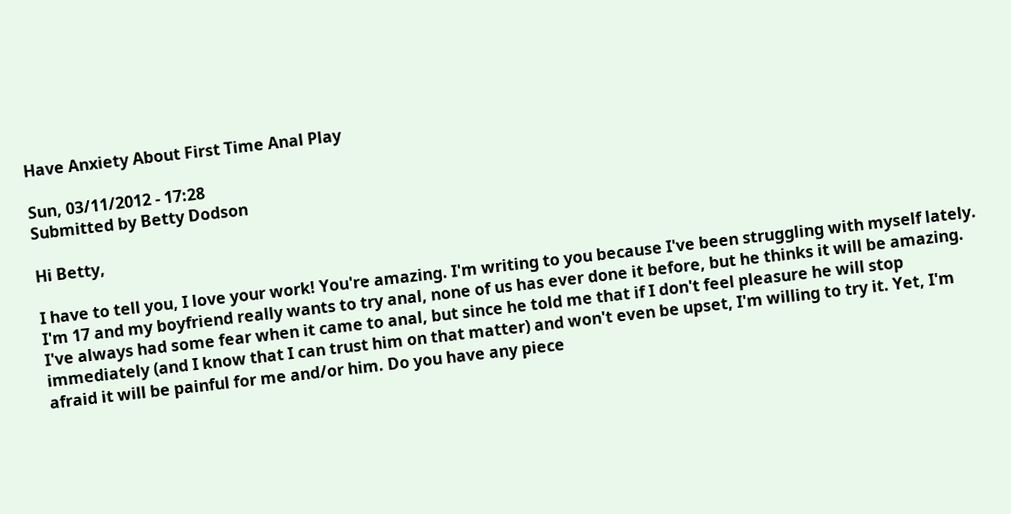Have Anxiety About First Time Anal Play

Sun, 03/11/2012 - 17:28
Submitted by Betty Dodson

Hi Betty,

I have to tell you, I love your work! You're amazing. I'm writing to you because I've been struggling with myself lately. I'm 17 and my boyfriend really wants to try anal, none of us has ever done it before, but he thinks it will be amazing. I've always had some fear when it came to anal, but since he told me that if I don't feel pleasure he will stop immediately (and I know that I can trust him on that matter) and won't even be upset, I'm willing to try it. Yet, I'm afraid it will be painful for me and/or him. Do you have any piece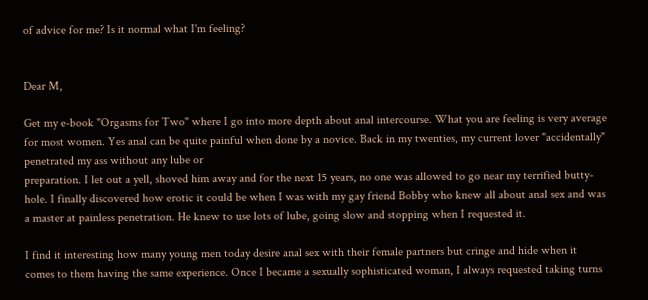of advice for me? Is it normal what I'm feeling?


Dear M,

Get my e-book "Orgasms for Two" where I go into more depth about anal intercourse. What you are feeling is very average for most women. Yes anal can be quite painful when done by a novice. Back in my twenties, my current lover "accidentally" penetrated my ass without any lube or
preparation. I let out a yell, shoved him away and for the next 15 years, no one was allowed to go near my terrified butty-hole. I finally discovered how erotic it could be when I was with my gay friend Bobby who knew all about anal sex and was a master at painless penetration. He knew to use lots of lube, going slow and stopping when I requested it.

I find it interesting how many young men today desire anal sex with their female partners but cringe and hide when it comes to them having the same experience. Once I became a sexually sophisticated woman, I always requested taking turns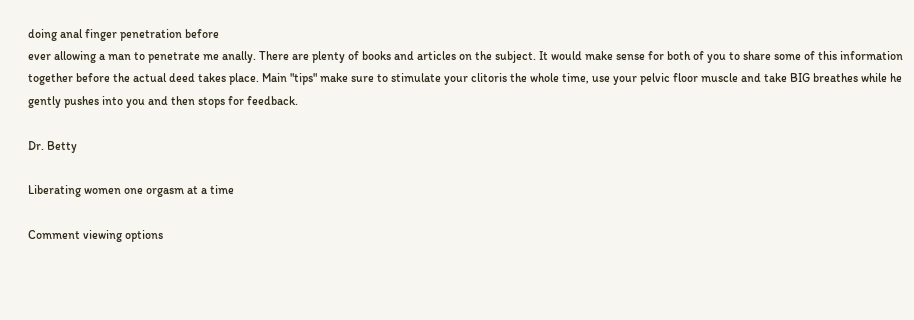doing anal finger penetration before
ever allowing a man to penetrate me anally. There are plenty of books and articles on the subject. It would make sense for both of you to share some of this information together before the actual deed takes place. Main "tips" make sure to stimulate your clitoris the whole time, use your pelvic floor muscle and take BIG breathes while he gently pushes into you and then stops for feedback.

Dr. Betty

Liberating women one orgasm at a time

Comment viewing options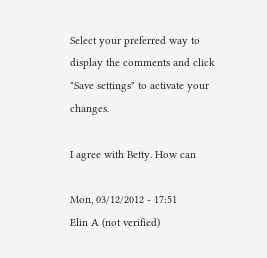Select your preferred way to display the comments and click "Save settings" to activate your changes.

I agree with Betty. How can

Mon, 03/12/2012 - 17:51
Elin A (not verified)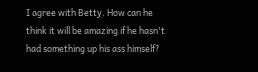I agree with Betty. How can he think it will be amazing if he hasn't had something up his ass himself?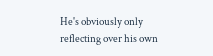He's obviously only reflecting over his own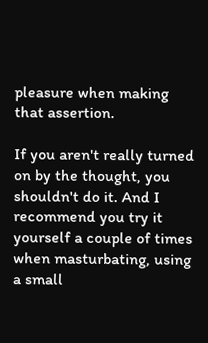pleasure when making that assertion.

If you aren't really turned on by the thought, you shouldn't do it. And I recommend you try it yourself a couple of times when masturbating, using a small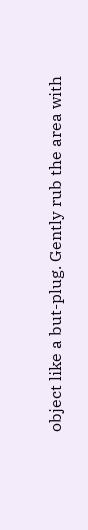object like a but-plug. Gently rub the area with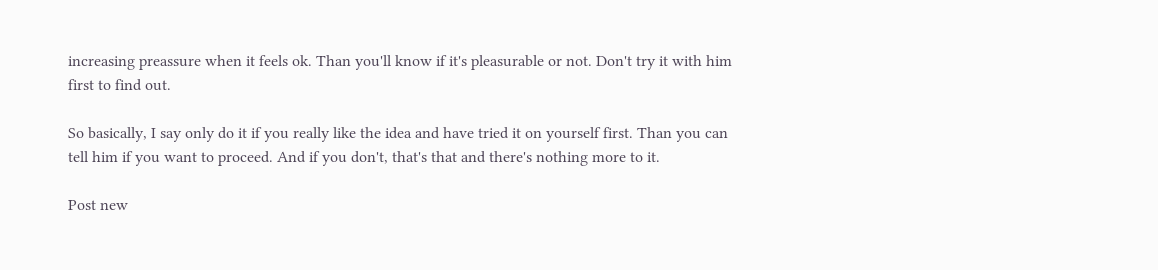increasing preassure when it feels ok. Than you'll know if it's pleasurable or not. Don't try it with him first to find out.

So basically, I say only do it if you really like the idea and have tried it on yourself first. Than you can tell him if you want to proceed. And if you don't, that's that and there's nothing more to it.

Post new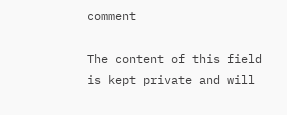comment

The content of this field is kept private and will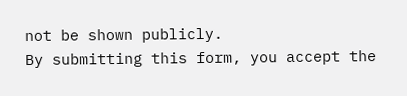not be shown publicly.
By submitting this form, you accept the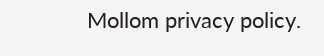Mollom privacy policy.